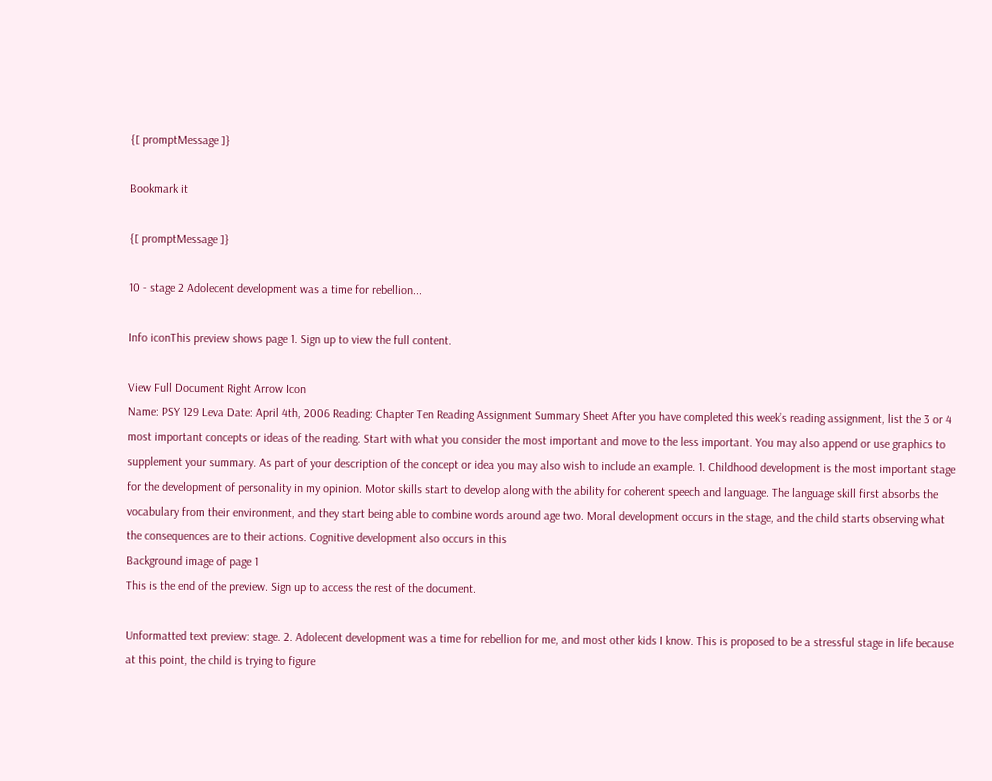{[ promptMessage ]}

Bookmark it

{[ promptMessage ]}

10 - stage 2 Adolecent development was a time for rebellion...

Info iconThis preview shows page 1. Sign up to view the full content.

View Full Document Right Arrow Icon
Name: PSY 129 Leva Date: April 4th, 2006 Reading: Chapter Ten Reading Assignment Summary Sheet After you have completed this week’s reading assignment, list the 3 or 4 most important concepts or ideas of the reading. Start with what you consider the most important and move to the less important. You may also append or use graphics to supplement your summary. As part of your description of the concept or idea you may also wish to include an example. 1. Childhood development is the most important stage for the development of personality in my opinion. Motor skills start to develop along with the ability for coherent speech and language. The language skill first absorbs the vocabulary from their environment, and they start being able to combine words around age two. Moral development occurs in the stage, and the child starts observing what the consequences are to their actions. Cognitive development also occurs in this
Background image of page 1
This is the end of the preview. Sign up to access the rest of the document.

Unformatted text preview: stage. 2. Adolecent development was a time for rebellion for me, and most other kids I know. This is proposed to be a stressful stage in life because at this point, the child is trying to figure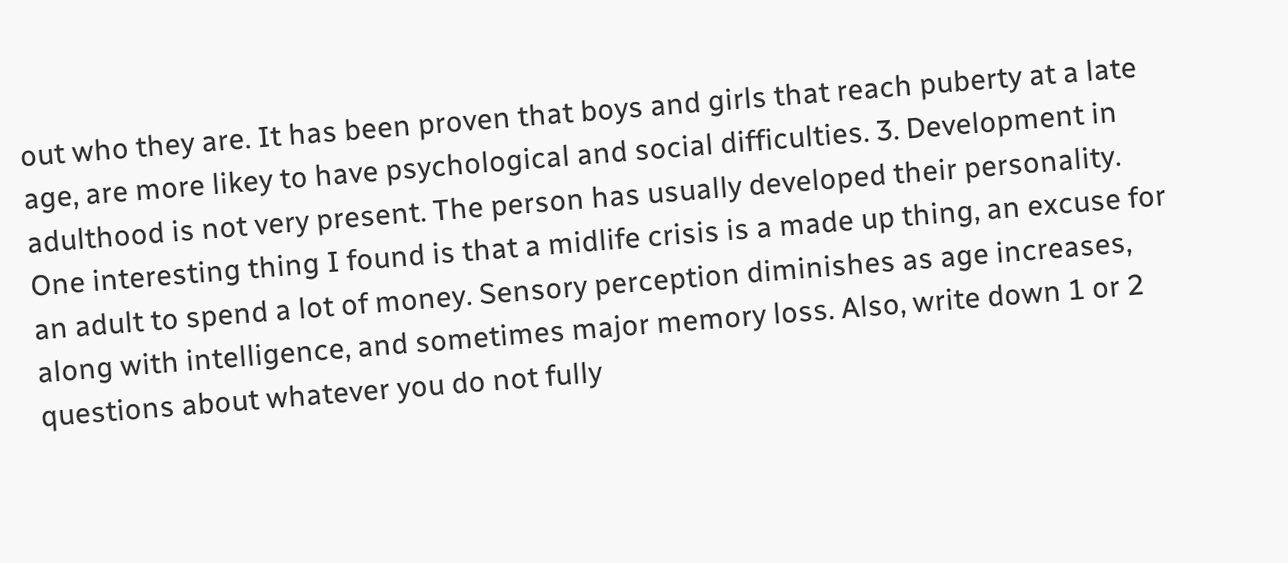out who they are. It has been proven that boys and girls that reach puberty at a late age, are more likey to have psychological and social difficulties. 3. Development in adulthood is not very present. The person has usually developed their personality. One interesting thing I found is that a midlife crisis is a made up thing, an excuse for an adult to spend a lot of money. Sensory perception diminishes as age increases, along with intelligence, and sometimes major memory loss. Also, write down 1 or 2 questions about whatever you do not fully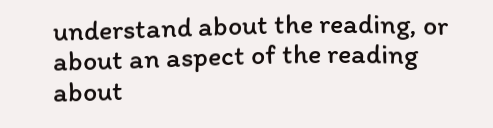understand about the reading, or about an aspect of the reading about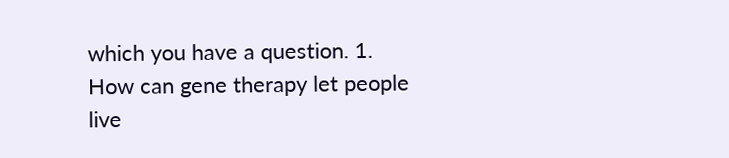which you have a question. 1. How can gene therapy let people live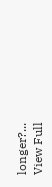longer?...
View Full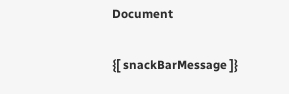Document

{[ snackBarMessage ]}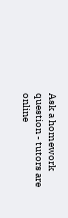Ask a homework question - tutors are online